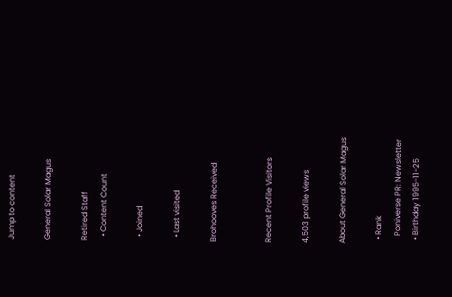Jump to content

General Solar Magus

Retired Staff
  • Content Count

  • Joined

  • Last visited

Brohooves Received


Recent Profile Visitors

4,503 profile views

About General Solar Magus

  • Rank
    Poniverse PR: Newsletter
  • Birthday 1995-11-25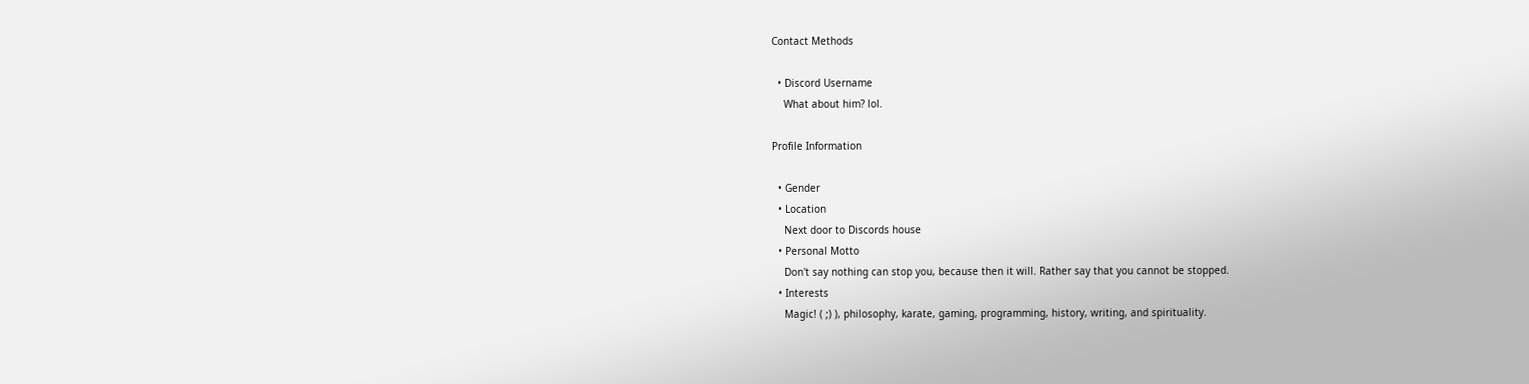Contact Methods

  • Discord Username
    What about him? lol.

Profile Information

  • Gender
  • Location
    Next door to Discords house
  • Personal Motto
    Don't say nothing can stop you, because then it will. Rather say that you cannot be stopped.
  • Interests
    Magic! ( ;) ), philosophy, karate, gaming, programming, history, writing, and spirituality.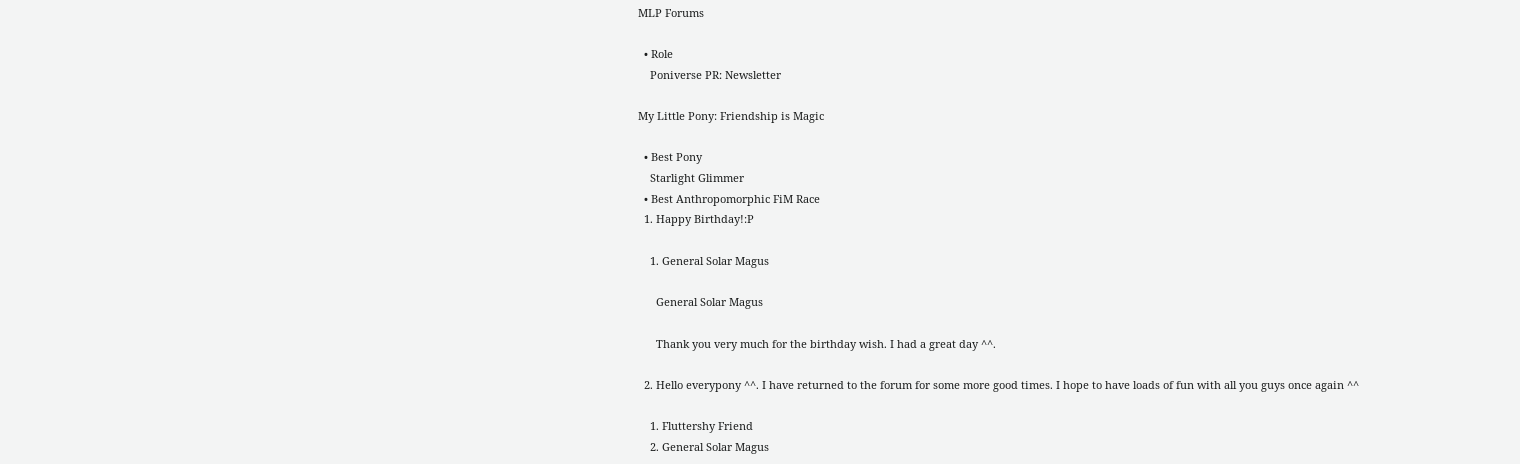MLP Forums

  • Role
    Poniverse PR: Newsletter

My Little Pony: Friendship is Magic

  • Best Pony
    Starlight Glimmer
  • Best Anthropomorphic FiM Race
  1. Happy Birthday!:P

    1. General Solar Magus

      General Solar Magus

      Thank you very much for the birthday wish. I had a great day ^^.

  2. Hello everypony ^^. I have returned to the forum for some more good times. I hope to have loads of fun with all you guys once again ^^

    1. Fluttershy Friend
    2. General Solar Magus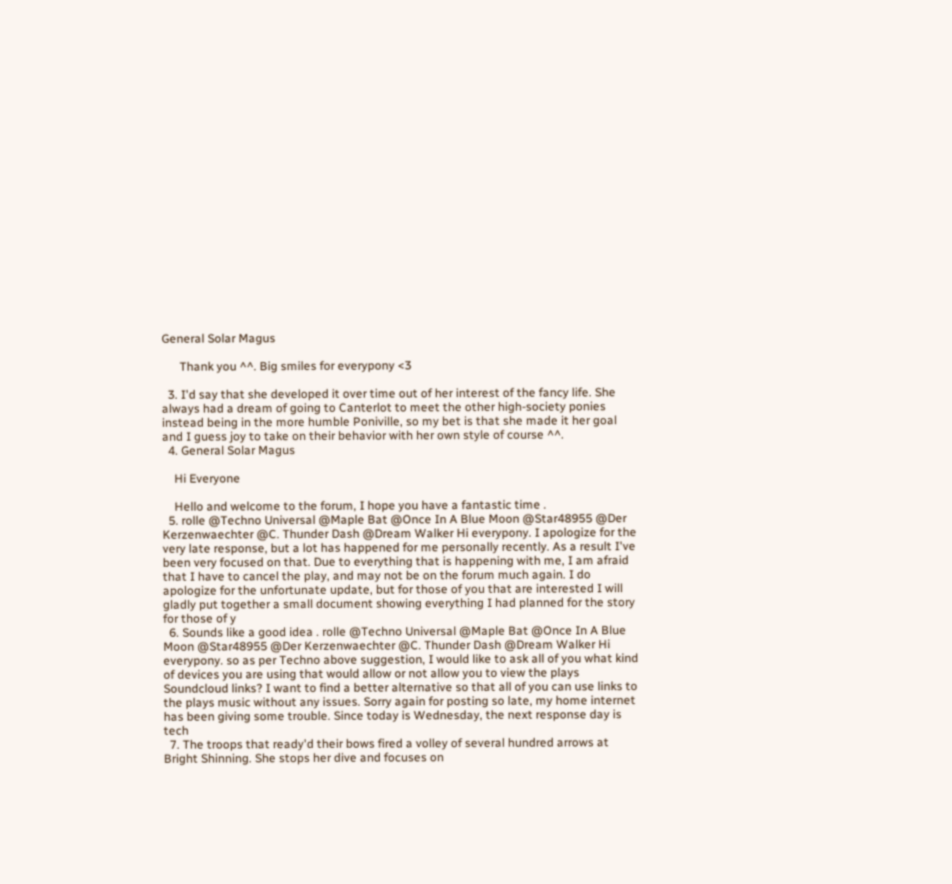General Solar Magus

      Thank you ^^. Big smiles for everypony <3

  3. I'd say that she developed it over time out of her interest of the fancy life. She always had a dream of going to Canterlot to meet the other high-society ponies instead being in the more humble Poniville, so my bet is that she made it her goal and I guess joy to take on their behavior with her own style of course ^^.
  4. General Solar Magus

    Hi Everyone

    Hello and welcome to the forum, I hope you have a fantastic time .
  5. rolle @Techno Universal @Maple Bat @Once In A Blue Moon @Star48955 @Der Kerzenwaechter @C. Thunder Dash @Dream Walker Hi everypony. I apologize for the very late response, but a lot has happened for me personally recently. As a result I've been very focused on that. Due to everything that is happening with me, I am afraid that I have to cancel the play, and may not be on the forum much again. I do apologize for the unfortunate update, but for those of you that are interested I will gladly put together a small document showing everything I had planned for the story for those of y
  6. Sounds like a good idea . rolle @Techno Universal @Maple Bat @Once In A Blue Moon @Star48955 @Der Kerzenwaechter @C. Thunder Dash @Dream Walker Hi everypony. so as per Techno above suggestion, I would like to ask all of you what kind of devices you are using that would allow or not allow you to view the plays Soundcloud links? I want to find a better alternative so that all of you can use links to the plays music without any issues. Sorry again for posting so late, my home internet has been giving some trouble. Since today is Wednesday, the next response day is tech
  7. The troops that ready'd their bows fired a volley of several hundred arrows at Bright Shinning. She stops her dive and focuses on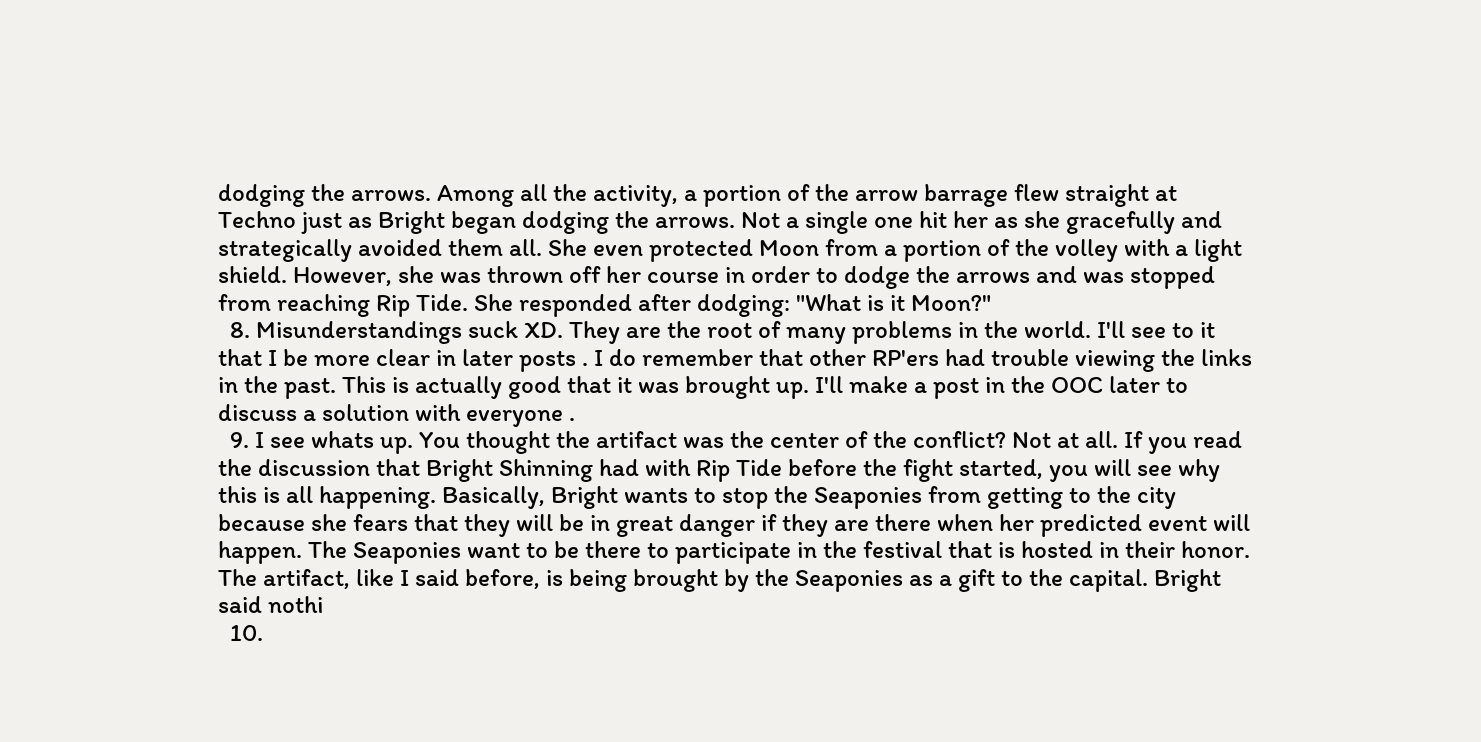dodging the arrows. Among all the activity, a portion of the arrow barrage flew straight at Techno just as Bright began dodging the arrows. Not a single one hit her as she gracefully and strategically avoided them all. She even protected Moon from a portion of the volley with a light shield. However, she was thrown off her course in order to dodge the arrows and was stopped from reaching Rip Tide. She responded after dodging: "What is it Moon?"
  8. Misunderstandings suck XD. They are the root of many problems in the world. I'll see to it that I be more clear in later posts . I do remember that other RP'ers had trouble viewing the links in the past. This is actually good that it was brought up. I'll make a post in the OOC later to discuss a solution with everyone .
  9. I see whats up. You thought the artifact was the center of the conflict? Not at all. If you read the discussion that Bright Shinning had with Rip Tide before the fight started, you will see why this is all happening. Basically, Bright wants to stop the Seaponies from getting to the city because she fears that they will be in great danger if they are there when her predicted event will happen. The Seaponies want to be there to participate in the festival that is hosted in their honor. The artifact, like I said before, is being brought by the Seaponies as a gift to the capital. Bright said nothi
  10.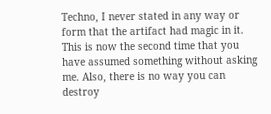Techno, I never stated in any way or form that the artifact had magic in it. This is now the second time that you have assumed something without asking me. Also, there is no way you can destroy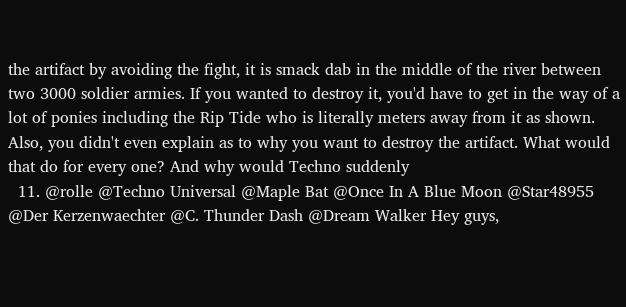the artifact by avoiding the fight, it is smack dab in the middle of the river between two 3000 soldier armies. If you wanted to destroy it, you'd have to get in the way of a lot of ponies including the Rip Tide who is literally meters away from it as shown. Also, you didn't even explain as to why you want to destroy the artifact. What would that do for every one? And why would Techno suddenly
  11. @rolle @Techno Universal @Maple Bat @Once In A Blue Moon @Star48955 @Der Kerzenwaechter @C. Thunder Dash @Dream Walker Hey guys,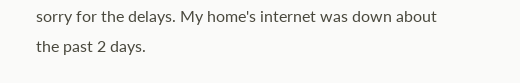sorry for the delays. My home's internet was down about the past 2 days.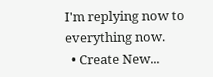I'm replying now to everything now.
  • Create New...